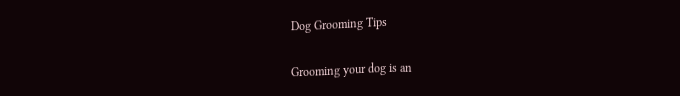Dog Grooming Tips

Grooming your dog is an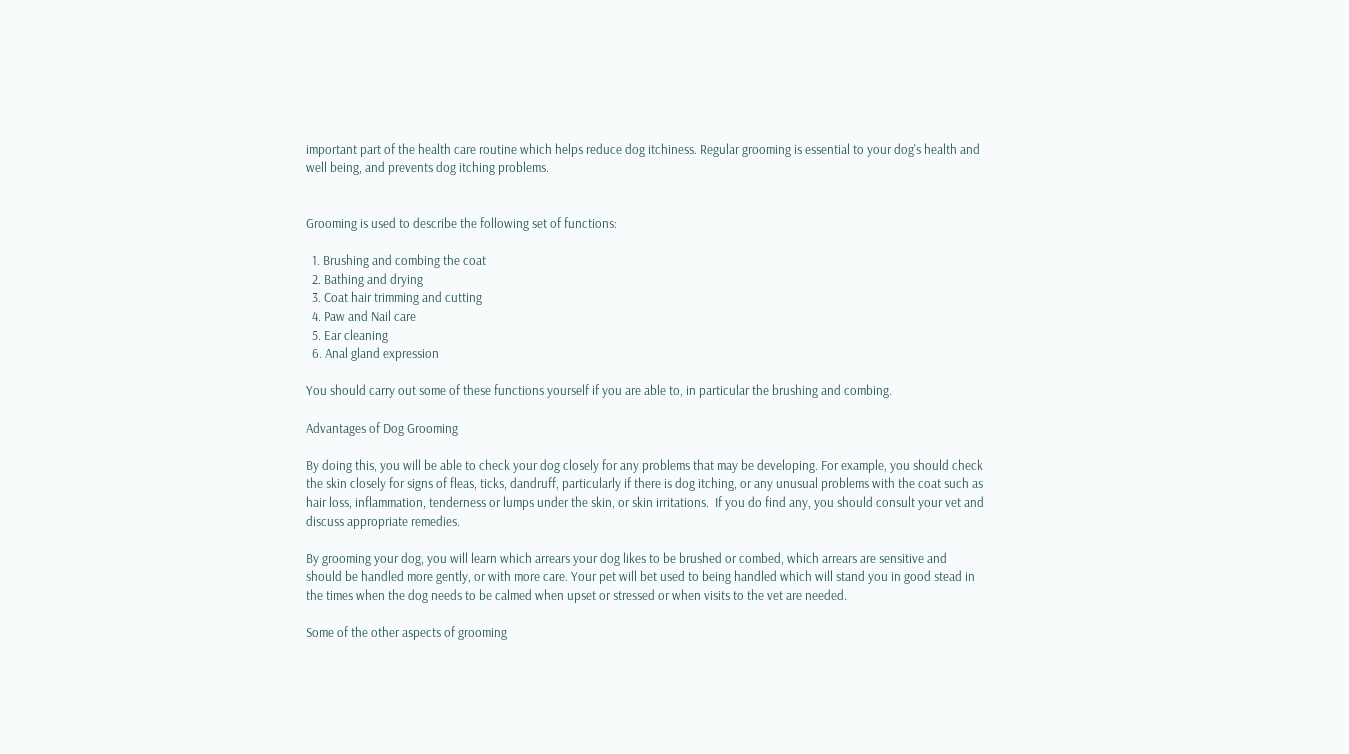important part of the health care routine which helps reduce dog itchiness. Regular grooming is essential to your dog's health and well being, and prevents dog itching problems.


Grooming is used to describe the following set of functions:

  1. Brushing and combing the coat
  2. Bathing and drying
  3. Coat hair trimming and cutting
  4. Paw and Nail care
  5. Ear cleaning
  6. Anal gland expression

You should carry out some of these functions yourself if you are able to, in particular the brushing and combing.

Advantages of Dog Grooming

By doing this, you will be able to check your dog closely for any problems that may be developing. For example, you should check the skin closely for signs of fleas, ticks, dandruff, particularly if there is dog itching, or any unusual problems with the coat such as hair loss, inflammation, tenderness or lumps under the skin, or skin irritations.  If you do find any, you should consult your vet and discuss appropriate remedies.

By grooming your dog, you will learn which arrears your dog likes to be brushed or combed, which arrears are sensitive and should be handled more gently, or with more care. Your pet will bet used to being handled which will stand you in good stead in the times when the dog needs to be calmed when upset or stressed or when visits to the vet are needed.

Some of the other aspects of grooming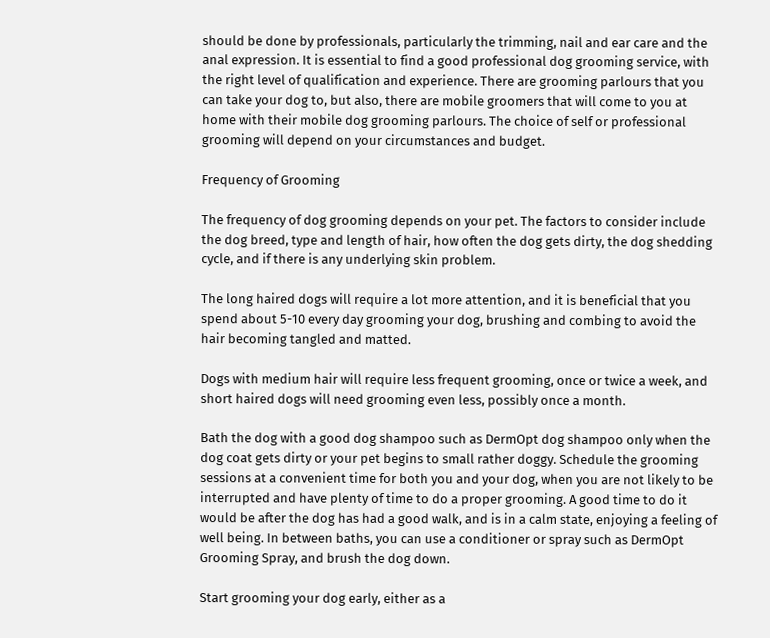should be done by professionals, particularly the trimming, nail and ear care and the anal expression. It is essential to find a good professional dog grooming service, with the right level of qualification and experience. There are grooming parlours that you can take your dog to, but also, there are mobile groomers that will come to you at home with their mobile dog grooming parlours. The choice of self or professional grooming will depend on your circumstances and budget.

Frequency of Grooming

The frequency of dog grooming depends on your pet. The factors to consider include the dog breed, type and length of hair, how often the dog gets dirty, the dog shedding cycle, and if there is any underlying skin problem.

The long haired dogs will require a lot more attention, and it is beneficial that you spend about 5-10 every day grooming your dog, brushing and combing to avoid the hair becoming tangled and matted.

Dogs with medium hair will require less frequent grooming, once or twice a week, and short haired dogs will need grooming even less, possibly once a month.

Bath the dog with a good dog shampoo such as DermOpt dog shampoo only when the dog coat gets dirty or your pet begins to small rather doggy. Schedule the grooming sessions at a convenient time for both you and your dog, when you are not likely to be interrupted and have plenty of time to do a proper grooming. A good time to do it would be after the dog has had a good walk, and is in a calm state, enjoying a feeling of well being. In between baths, you can use a conditioner or spray such as DermOpt Grooming Spray, and brush the dog down.

Start grooming your dog early, either as a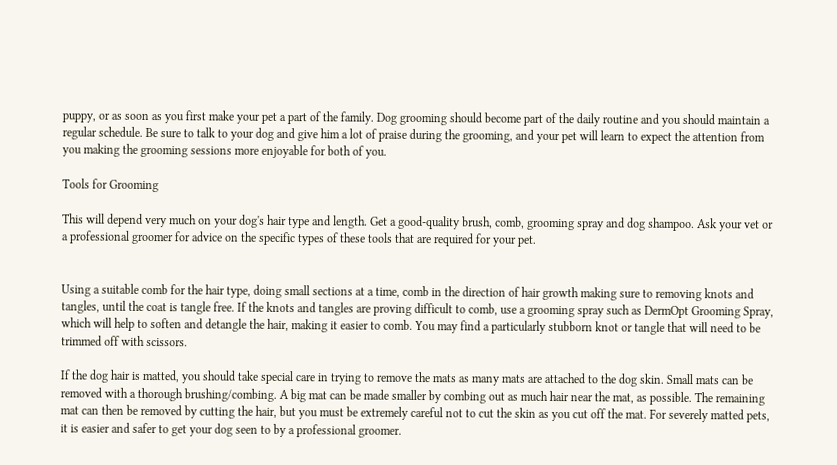puppy, or as soon as you first make your pet a part of the family. Dog grooming should become part of the daily routine and you should maintain a regular schedule. Be sure to talk to your dog and give him a lot of praise during the grooming, and your pet will learn to expect the attention from you making the grooming sessions more enjoyable for both of you.

Tools for Grooming

This will depend very much on your dog's hair type and length. Get a good-quality brush, comb, grooming spray and dog shampoo. Ask your vet or a professional groomer for advice on the specific types of these tools that are required for your pet.


Using a suitable comb for the hair type, doing small sections at a time, comb in the direction of hair growth making sure to removing knots and tangles, until the coat is tangle free. If the knots and tangles are proving difficult to comb, use a grooming spray such as DermOpt Grooming Spray, which will help to soften and detangle the hair, making it easier to comb. You may find a particularly stubborn knot or tangle that will need to be trimmed off with scissors.

If the dog hair is matted, you should take special care in trying to remove the mats as many mats are attached to the dog skin. Small mats can be removed with a thorough brushing/combing. A big mat can be made smaller by combing out as much hair near the mat, as possible. The remaining mat can then be removed by cutting the hair, but you must be extremely careful not to cut the skin as you cut off the mat. For severely matted pets, it is easier and safer to get your dog seen to by a professional groomer.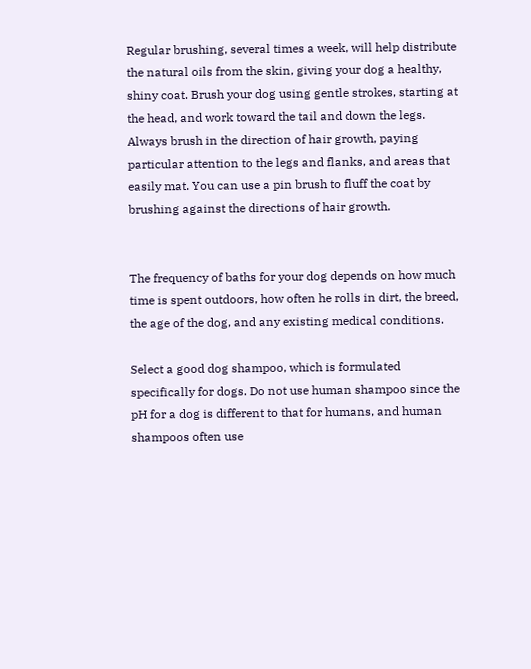Regular brushing, several times a week, will help distribute the natural oils from the skin, giving your dog a healthy, shiny coat. Brush your dog using gentle strokes, starting at the head, and work toward the tail and down the legs. Always brush in the direction of hair growth, paying particular attention to the legs and flanks, and areas that easily mat. You can use a pin brush to fluff the coat by brushing against the directions of hair growth.


The frequency of baths for your dog depends on how much time is spent outdoors, how often he rolls in dirt, the breed, the age of the dog, and any existing medical conditions.

Select a good dog shampoo, which is formulated specifically for dogs. Do not use human shampoo since the pH for a dog is different to that for humans, and human shampoos often use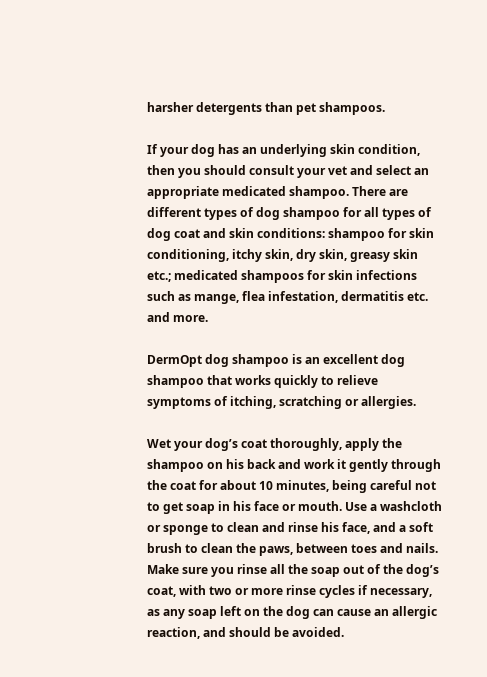harsher detergents than pet shampoos.

If your dog has an underlying skin condition, then you should consult your vet and select an appropriate medicated shampoo. There are different types of dog shampoo for all types of dog coat and skin conditions: shampoo for skin conditioning, itchy skin, dry skin, greasy skin etc.; medicated shampoos for skin infections such as mange, flea infestation, dermatitis etc. and more.

DermOpt dog shampoo is an excellent dog shampoo that works quickly to relieve symptoms of itching, scratching or allergies.

Wet your dog’s coat thoroughly, apply the shampoo on his back and work it gently through the coat for about 10 minutes, being careful not to get soap in his face or mouth. Use a washcloth or sponge to clean and rinse his face, and a soft brush to clean the paws, between toes and nails. Make sure you rinse all the soap out of the dog’s coat, with two or more rinse cycles if necessary, as any soap left on the dog can cause an allergic reaction, and should be avoided.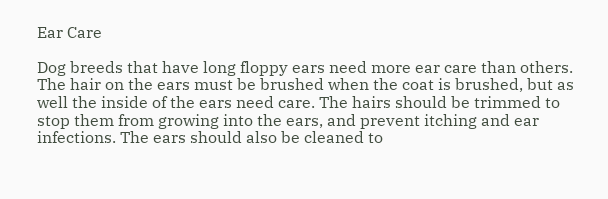Ear Care

Dog breeds that have long floppy ears need more ear care than others. The hair on the ears must be brushed when the coat is brushed, but as well the inside of the ears need care. The hairs should be trimmed to stop them from growing into the ears, and prevent itching and ear infections. The ears should also be cleaned to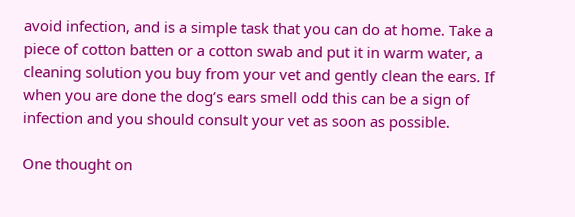avoid infection, and is a simple task that you can do at home. Take a piece of cotton batten or a cotton swab and put it in warm water, a cleaning solution you buy from your vet and gently clean the ears. If when you are done the dog’s ears smell odd this can be a sign of infection and you should consult your vet as soon as possible.

One thought on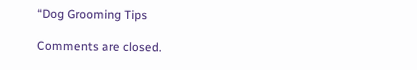“Dog Grooming Tips

Comments are closed.